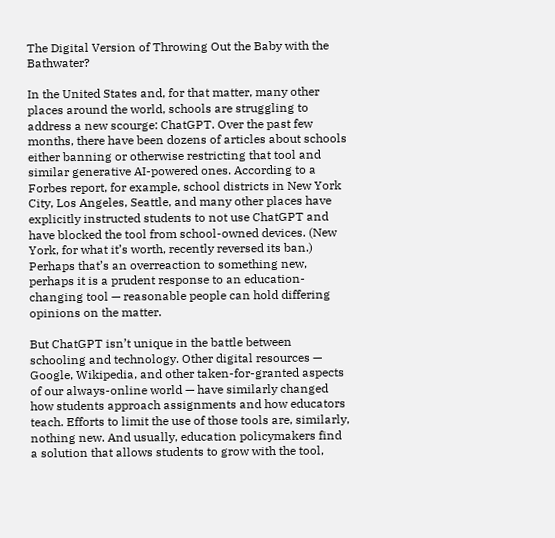The Digital Version of Throwing Out the Baby with the Bathwater?

In the United States and, for that matter, many other places around the world, schools are struggling to address a new scourge: ChatGPT. Over the past few months, there have been dozens of articles about schools either banning or otherwise restricting that tool and similar generative AI-powered ones. According to a Forbes report, for example, school districts in New York City, Los Angeles, Seattle, and many other places have explicitly instructed students to not use ChatGPT and have blocked the tool from school-owned devices. (New York, for what it’s worth, recently reversed its ban.) Perhaps that’s an overreaction to something new, perhaps it is a prudent response to an education-changing tool — reasonable people can hold differing opinions on the matter.

But ChatGPT isn’t unique in the battle between schooling and technology. Other digital resources — Google, Wikipedia, and other taken-for-granted aspects of our always-online world — have similarly changed how students approach assignments and how educators teach. Efforts to limit the use of those tools are, similarly, nothing new. And usually, education policymakers find a solution that allows students to grow with the tool,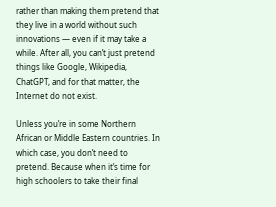rather than making them pretend that they live in a world without such innovations — even if it may take a while. After all, you can’t just pretend things like Google, Wikipedia, ChatGPT, and for that matter, the Internet do not exist.

Unless you’re in some Northern African or Middle Eastern countries. In which case, you don’t need to pretend. Because when it’s time for high schoolers to take their final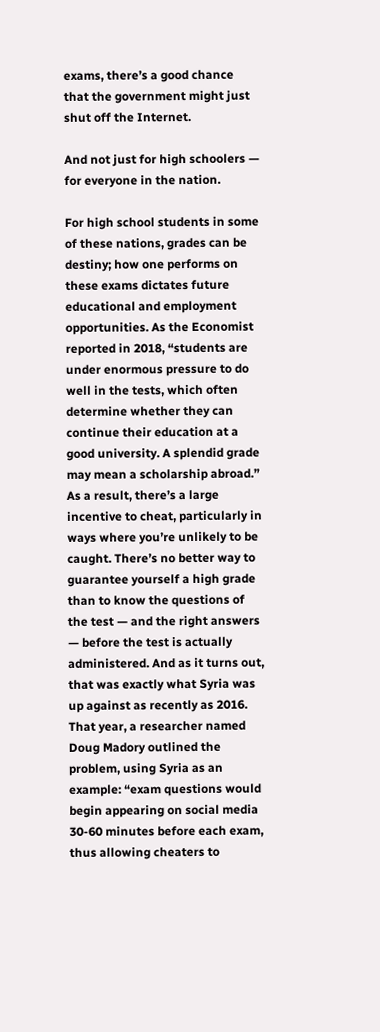exams, there’s a good chance that the government might just shut off the Internet.

And not just for high schoolers — for everyone in the nation.

For high school students in some of these nations, grades can be destiny; how one performs on these exams dictates future educational and employment opportunities. As the Economist reported in 2018, “students are under enormous pressure to do well in the tests, which often determine whether they can continue their education at a good university. A splendid grade may mean a scholarship abroad.” As a result, there’s a large incentive to cheat, particularly in ways where you’re unlikely to be caught. There’s no better way to guarantee yourself a high grade than to know the questions of the test — and the right answers — before the test is actually administered. And as it turns out, that was exactly what Syria was up against as recently as 2016. That year, a researcher named Doug Madory outlined the problem, using Syria as an example: “exam questions would begin appearing on social media 30-60 minutes before each exam, thus allowing cheaters to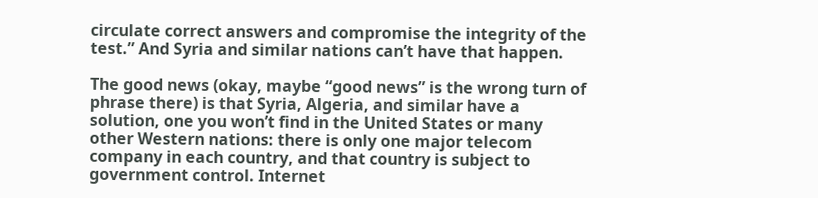circulate correct answers and compromise the integrity of the test.” And Syria and similar nations can’t have that happen.

The good news (okay, maybe “good news” is the wrong turn of phrase there) is that Syria, Algeria, and similar have a solution, one you won’t find in the United States or many other Western nations: there is only one major telecom company in each country, and that country is subject to government control. Internet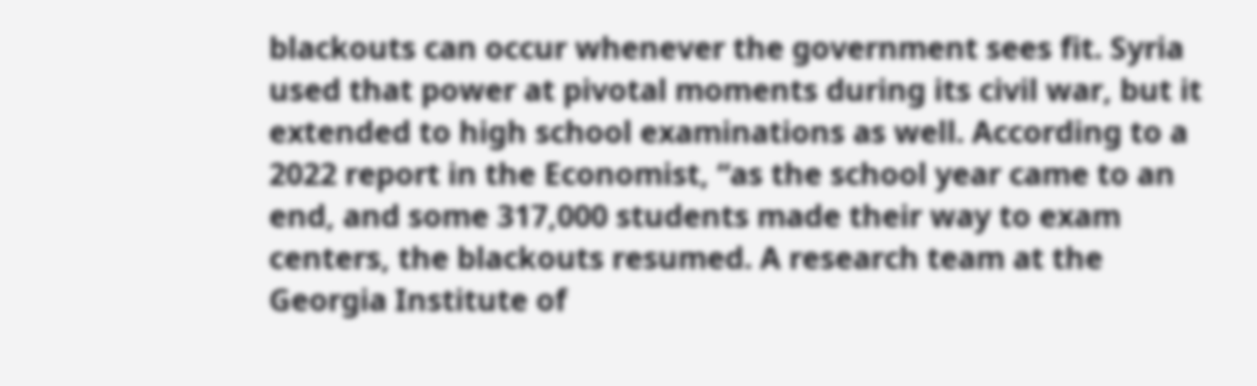blackouts can occur whenever the government sees fit. Syria used that power at pivotal moments during its civil war, but it extended to high school examinations as well. According to a 2022 report in the Economist, “as the school year came to an end, and some 317,000 students made their way to exam centers, the blackouts resumed. A research team at the Georgia Institute of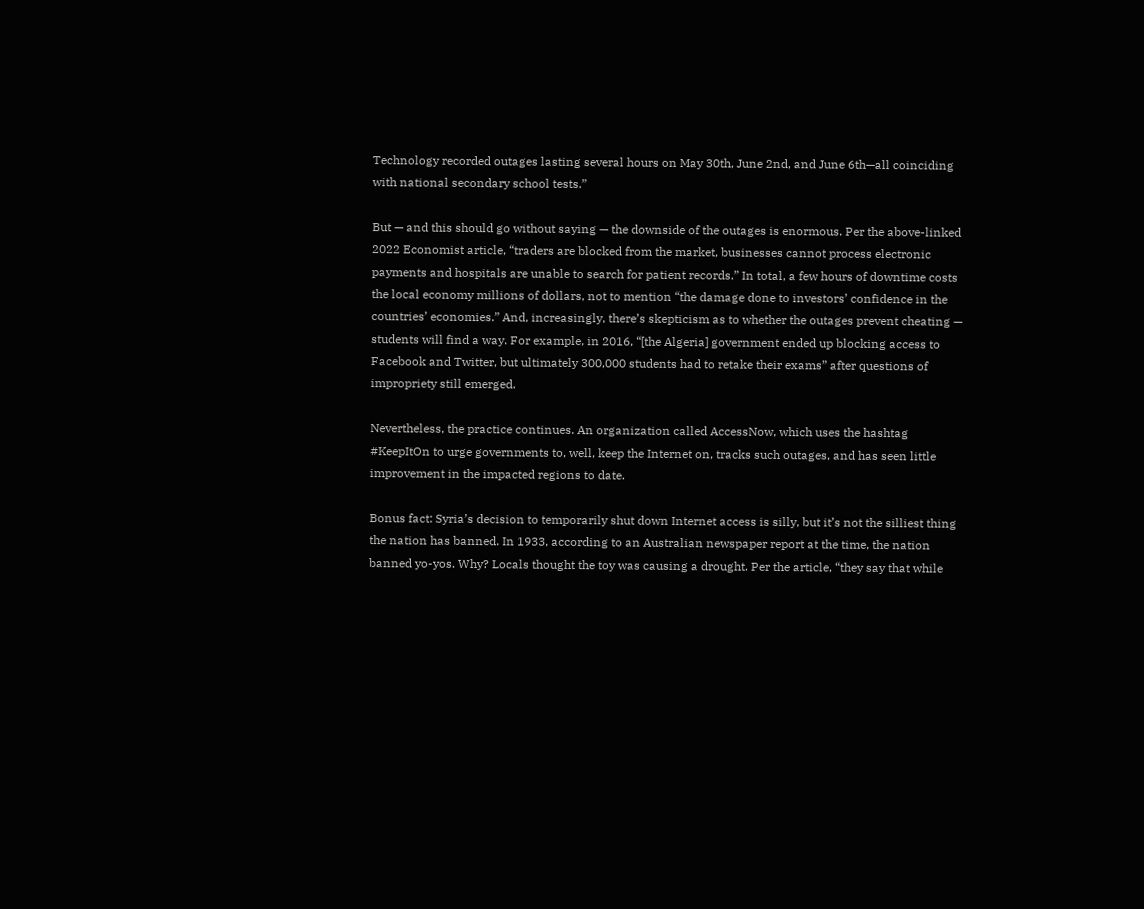Technology recorded outages lasting several hours on May 30th, June 2nd, and June 6th—all coinciding with national secondary school tests.”

But — and this should go without saying — the downside of the outages is enormous. Per the above-linked 2022 Economist article, “traders are blocked from the market, businesses cannot process electronic payments and hospitals are unable to search for patient records.” In total, a few hours of downtime costs the local economy millions of dollars, not to mention “the damage done to investors’ confidence in the countries’ economies.” And, increasingly, there’s skepticism as to whether the outages prevent cheating — students will find a way. For example, in 2016, “[the Algeria] government ended up blocking access to Facebook and Twitter, but ultimately 300,000 students had to retake their exams” after questions of impropriety still emerged.

Nevertheless, the practice continues. An organization called AccessNow, which uses the hashtag #KeepItOn to urge governments to, well, keep the Internet on, tracks such outages, and has seen little improvement in the impacted regions to date.

Bonus fact: Syria’s decision to temporarily shut down Internet access is silly, but it’s not the silliest thing the nation has banned. In 1933, according to an Australian newspaper report at the time, the nation banned yo-yos. Why? Locals thought the toy was causing a drought. Per the article, “they say that while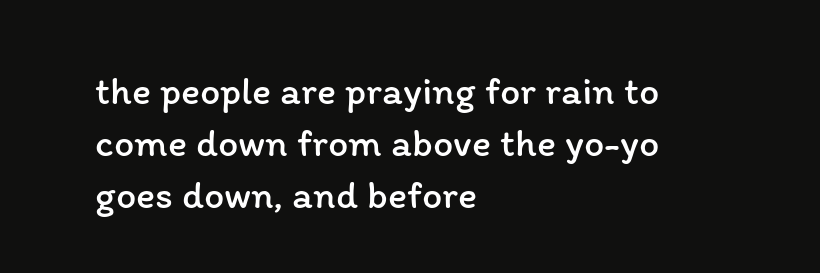the people are praying for rain to come down from above the yo-yo goes down, and before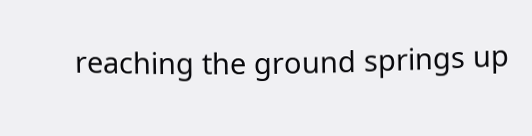reaching the ground springs up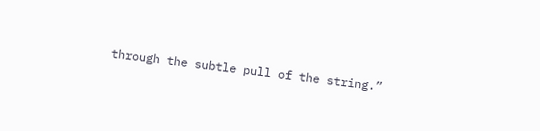through the subtle pull of the string.”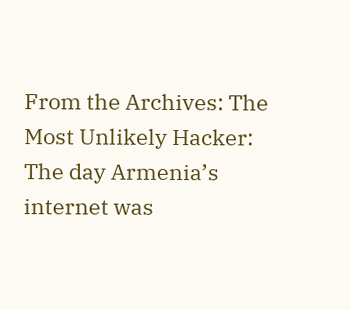From the Archives: The Most Unlikely Hacker: The day Armenia’s internet was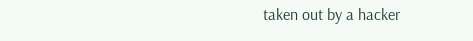taken out by a hacker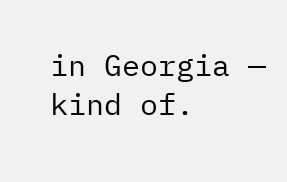in Georgia — kind of.